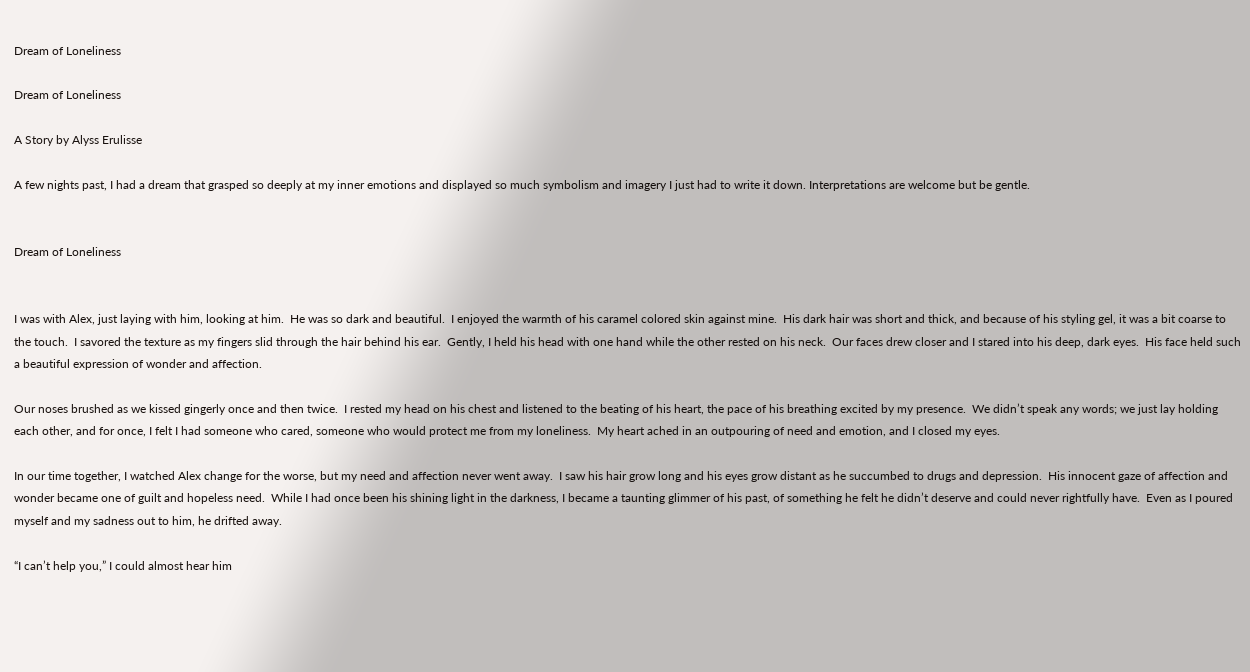Dream of Loneliness

Dream of Loneliness

A Story by Alyss Erulisse

A few nights past, I had a dream that grasped so deeply at my inner emotions and displayed so much symbolism and imagery I just had to write it down. Interpretations are welcome but be gentle.


Dream of Loneliness


I was with Alex, just laying with him, looking at him.  He was so dark and beautiful.  I enjoyed the warmth of his caramel colored skin against mine.  His dark hair was short and thick, and because of his styling gel, it was a bit coarse to the touch.  I savored the texture as my fingers slid through the hair behind his ear.  Gently, I held his head with one hand while the other rested on his neck.  Our faces drew closer and I stared into his deep, dark eyes.  His face held such a beautiful expression of wonder and affection.

Our noses brushed as we kissed gingerly once and then twice.  I rested my head on his chest and listened to the beating of his heart, the pace of his breathing excited by my presence.  We didn’t speak any words; we just lay holding each other, and for once, I felt I had someone who cared, someone who would protect me from my loneliness.  My heart ached in an outpouring of need and emotion, and I closed my eyes.

In our time together, I watched Alex change for the worse, but my need and affection never went away.  I saw his hair grow long and his eyes grow distant as he succumbed to drugs and depression.  His innocent gaze of affection and wonder became one of guilt and hopeless need.  While I had once been his shining light in the darkness, I became a taunting glimmer of his past, of something he felt he didn’t deserve and could never rightfully have.  Even as I poured myself and my sadness out to him, he drifted away.

“I can’t help you,” I could almost hear him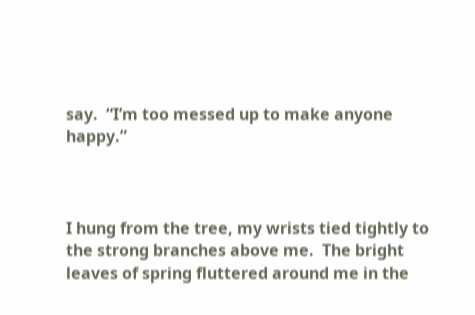say.  “I’m too messed up to make anyone happy.”



I hung from the tree, my wrists tied tightly to the strong branches above me.  The bright leaves of spring fluttered around me in the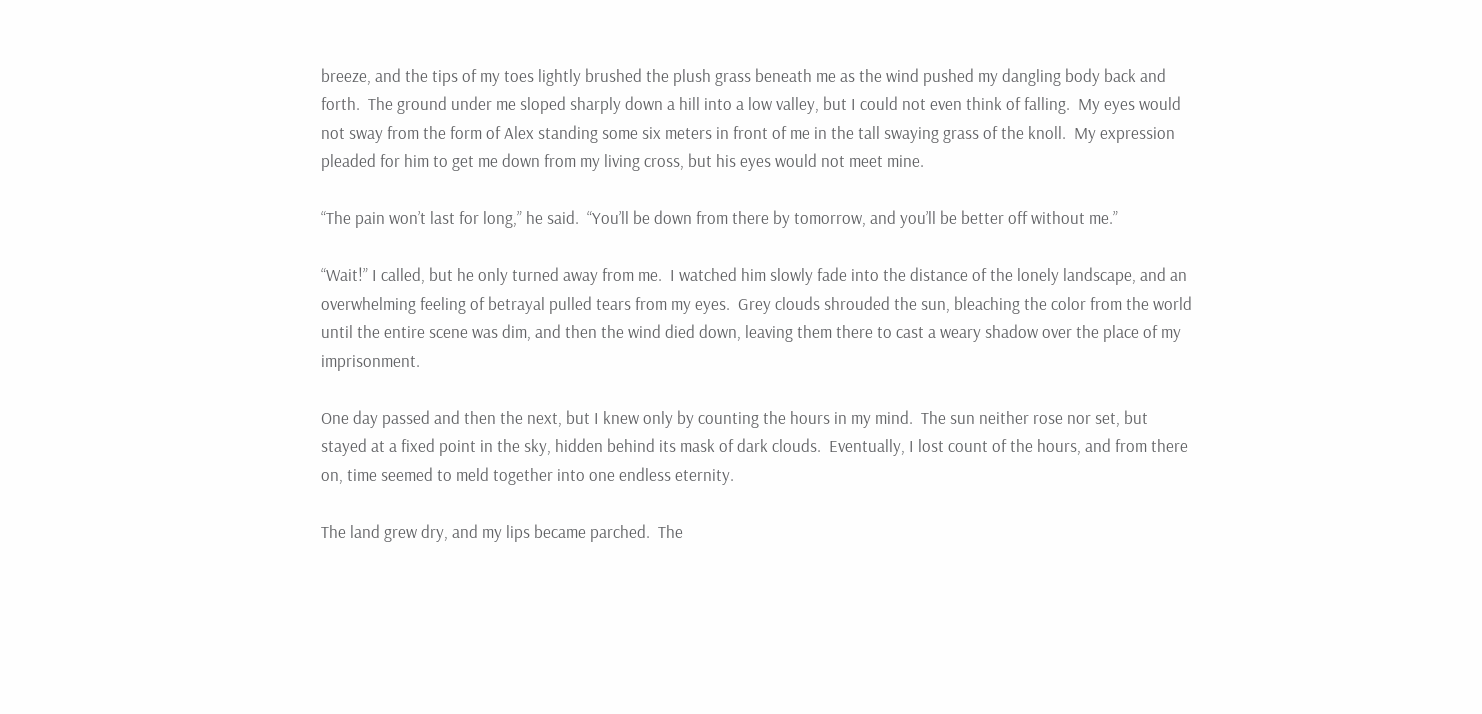breeze, and the tips of my toes lightly brushed the plush grass beneath me as the wind pushed my dangling body back and forth.  The ground under me sloped sharply down a hill into a low valley, but I could not even think of falling.  My eyes would not sway from the form of Alex standing some six meters in front of me in the tall swaying grass of the knoll.  My expression pleaded for him to get me down from my living cross, but his eyes would not meet mine.

“The pain won’t last for long,” he said.  “You’ll be down from there by tomorrow, and you’ll be better off without me.”

“Wait!” I called, but he only turned away from me.  I watched him slowly fade into the distance of the lonely landscape, and an overwhelming feeling of betrayal pulled tears from my eyes.  Grey clouds shrouded the sun, bleaching the color from the world until the entire scene was dim, and then the wind died down, leaving them there to cast a weary shadow over the place of my imprisonment.

One day passed and then the next, but I knew only by counting the hours in my mind.  The sun neither rose nor set, but stayed at a fixed point in the sky, hidden behind its mask of dark clouds.  Eventually, I lost count of the hours, and from there on, time seemed to meld together into one endless eternity.

The land grew dry, and my lips became parched.  The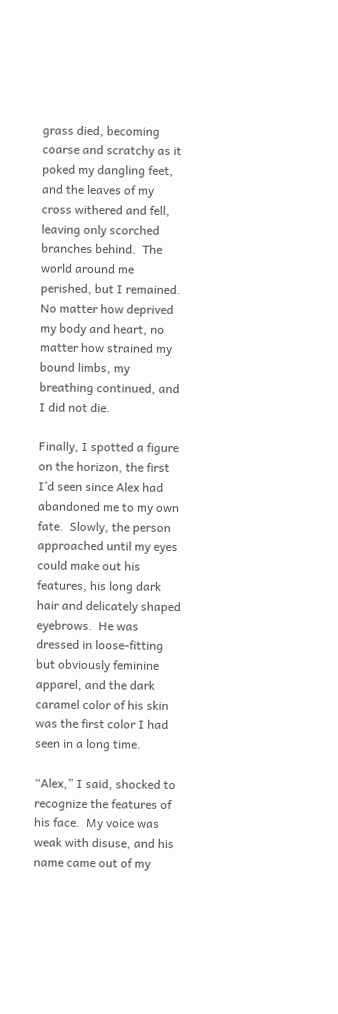grass died, becoming coarse and scratchy as it poked my dangling feet, and the leaves of my cross withered and fell, leaving only scorched branches behind.  The world around me perished, but I remained.  No matter how deprived my body and heart, no matter how strained my bound limbs, my breathing continued, and I did not die.

Finally, I spotted a figure on the horizon, the first I’d seen since Alex had abandoned me to my own fate.  Slowly, the person approached until my eyes could make out his features, his long dark hair and delicately shaped eyebrows.  He was dressed in loose-fitting but obviously feminine apparel, and the dark caramel color of his skin was the first color I had seen in a long time.

“Alex,” I said, shocked to recognize the features of his face.  My voice was weak with disuse, and his name came out of my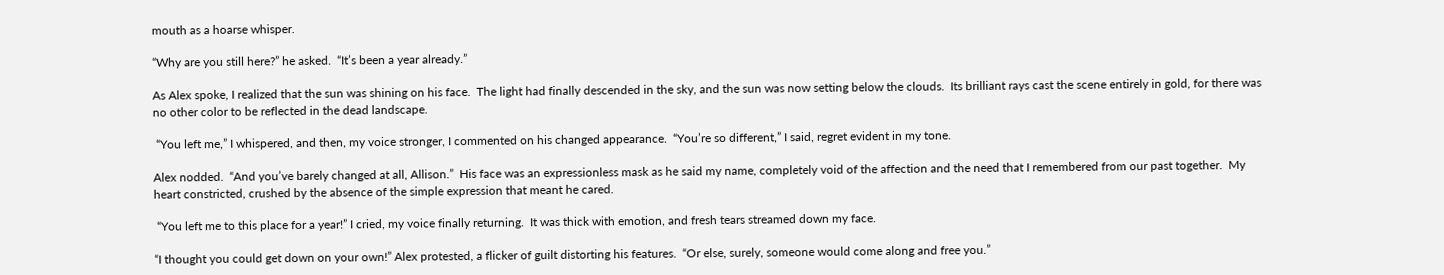mouth as a hoarse whisper.

“Why are you still here?” he asked.  “It’s been a year already.”

As Alex spoke, I realized that the sun was shining on his face.  The light had finally descended in the sky, and the sun was now setting below the clouds.  Its brilliant rays cast the scene entirely in gold, for there was no other color to be reflected in the dead landscape.

 “You left me,” I whispered, and then, my voice stronger, I commented on his changed appearance.  “You’re so different,” I said, regret evident in my tone.

Alex nodded.  “And you’ve barely changed at all, Allison.”  His face was an expressionless mask as he said my name, completely void of the affection and the need that I remembered from our past together.  My heart constricted, crushed by the absence of the simple expression that meant he cared.

 “You left me to this place for a year!” I cried, my voice finally returning.  It was thick with emotion, and fresh tears streamed down my face.

“I thought you could get down on your own!” Alex protested, a flicker of guilt distorting his features.  “Or else, surely, someone would come along and free you.”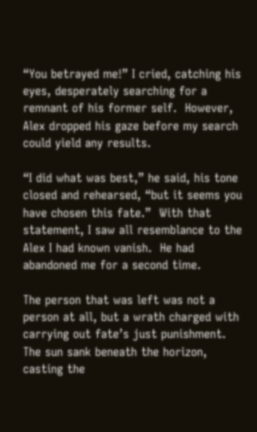“You betrayed me!” I cried, catching his eyes, desperately searching for a remnant of his former self.  However, Alex dropped his gaze before my search could yield any results.

“I did what was best,” he said, his tone closed and rehearsed, “but it seems you have chosen this fate.”  With that statement, I saw all resemblance to the Alex I had known vanish.  He had abandoned me for a second time.

The person that was left was not a person at all, but a wrath charged with carrying out fate’s just punishment.  The sun sank beneath the horizon, casting the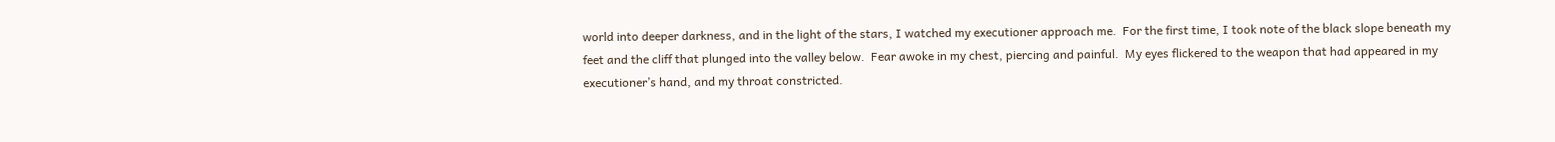world into deeper darkness, and in the light of the stars, I watched my executioner approach me.  For the first time, I took note of the black slope beneath my feet and the cliff that plunged into the valley below.  Fear awoke in my chest, piercing and painful.  My eyes flickered to the weapon that had appeared in my executioner’s hand, and my throat constricted.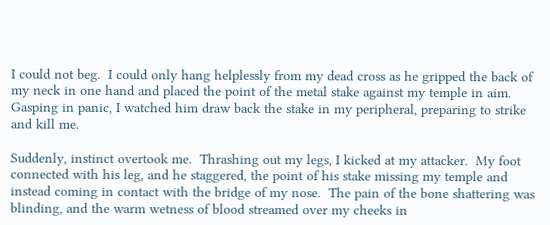I could not beg.  I could only hang helplessly from my dead cross as he gripped the back of my neck in one hand and placed the point of the metal stake against my temple in aim.  Gasping in panic, I watched him draw back the stake in my peripheral, preparing to strike and kill me.

Suddenly, instinct overtook me.  Thrashing out my legs, I kicked at my attacker.  My foot connected with his leg, and he staggered, the point of his stake missing my temple and instead coming in contact with the bridge of my nose.  The pain of the bone shattering was blinding, and the warm wetness of blood streamed over my cheeks in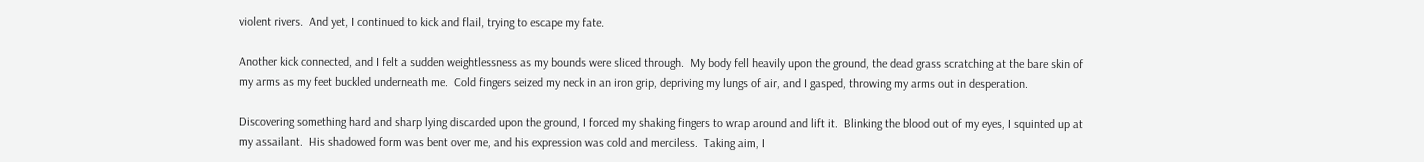violent rivers.  And yet, I continued to kick and flail, trying to escape my fate.

Another kick connected, and I felt a sudden weightlessness as my bounds were sliced through.  My body fell heavily upon the ground, the dead grass scratching at the bare skin of my arms as my feet buckled underneath me.  Cold fingers seized my neck in an iron grip, depriving my lungs of air, and I gasped, throwing my arms out in desperation.

Discovering something hard and sharp lying discarded upon the ground, I forced my shaking fingers to wrap around and lift it.  Blinking the blood out of my eyes, I squinted up at my assailant.  His shadowed form was bent over me, and his expression was cold and merciless.  Taking aim, I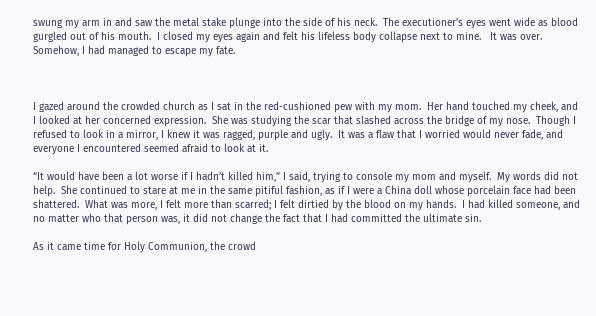swung my arm in and saw the metal stake plunge into the side of his neck.  The executioner’s eyes went wide as blood gurgled out of his mouth.  I closed my eyes again and felt his lifeless body collapse next to mine.   It was over.  Somehow, I had managed to escape my fate.



I gazed around the crowded church as I sat in the red-cushioned pew with my mom.  Her hand touched my cheek, and I looked at her concerned expression.  She was studying the scar that slashed across the bridge of my nose.  Though I refused to look in a mirror, I knew it was ragged, purple and ugly.  It was a flaw that I worried would never fade, and everyone I encountered seemed afraid to look at it.

“It would have been a lot worse if I hadn’t killed him,” I said, trying to console my mom and myself.  My words did not help.  She continued to stare at me in the same pitiful fashion, as if I were a China doll whose porcelain face had been shattered.  What was more, I felt more than scarred; I felt dirtied by the blood on my hands.  I had killed someone, and no matter who that person was, it did not change the fact that I had committed the ultimate sin.

As it came time for Holy Communion, the crowd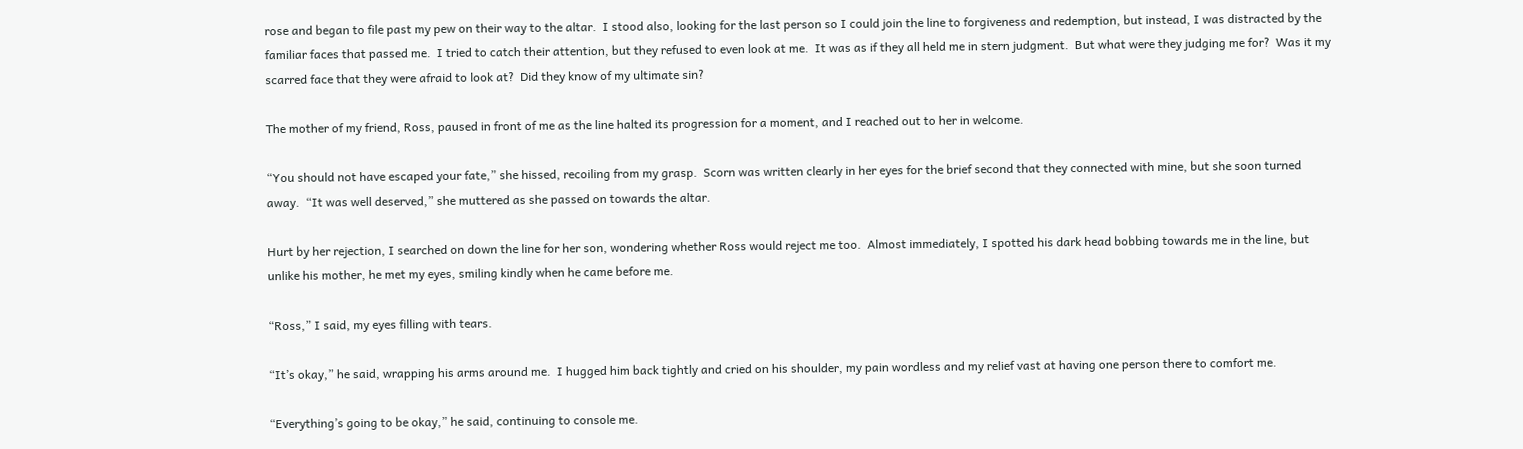rose and began to file past my pew on their way to the altar.  I stood also, looking for the last person so I could join the line to forgiveness and redemption, but instead, I was distracted by the familiar faces that passed me.  I tried to catch their attention, but they refused to even look at me.  It was as if they all held me in stern judgment.  But what were they judging me for?  Was it my scarred face that they were afraid to look at?  Did they know of my ultimate sin?

The mother of my friend, Ross, paused in front of me as the line halted its progression for a moment, and I reached out to her in welcome.

“You should not have escaped your fate,” she hissed, recoiling from my grasp.  Scorn was written clearly in her eyes for the brief second that they connected with mine, but she soon turned away.  “It was well deserved,” she muttered as she passed on towards the altar.

Hurt by her rejection, I searched on down the line for her son, wondering whether Ross would reject me too.  Almost immediately, I spotted his dark head bobbing towards me in the line, but unlike his mother, he met my eyes, smiling kindly when he came before me.

“Ross,” I said, my eyes filling with tears.

“It’s okay,” he said, wrapping his arms around me.  I hugged him back tightly and cried on his shoulder, my pain wordless and my relief vast at having one person there to comfort me.

“Everything’s going to be okay,” he said, continuing to console me.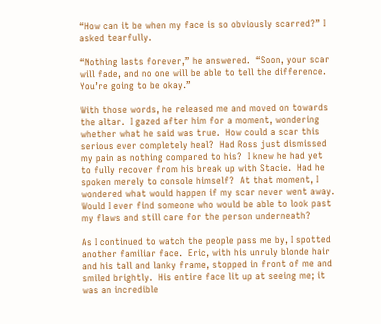“How can it be when my face is so obviously scarred?” I asked tearfully.

“Nothing lasts forever,” he answered.  “Soon, your scar will fade, and no one will be able to tell the difference.  You’re going to be okay.”

With those words, he released me and moved on towards the altar.  I gazed after him for a moment, wondering whether what he said was true.  How could a scar this serious ever completely heal?  Had Ross just dismissed my pain as nothing compared to his?  I knew he had yet to fully recover from his break up with Stacie.  Had he spoken merely to console himself?  At that moment, I wondered what would happen if my scar never went away.  Would I ever find someone who would be able to look past my flaws and still care for the person underneath?

As I continued to watch the people pass me by, I spotted another familiar face.  Eric, with his unruly blonde hair and his tall and lanky frame, stopped in front of me and smiled brightly.  His entire face lit up at seeing me; it was an incredible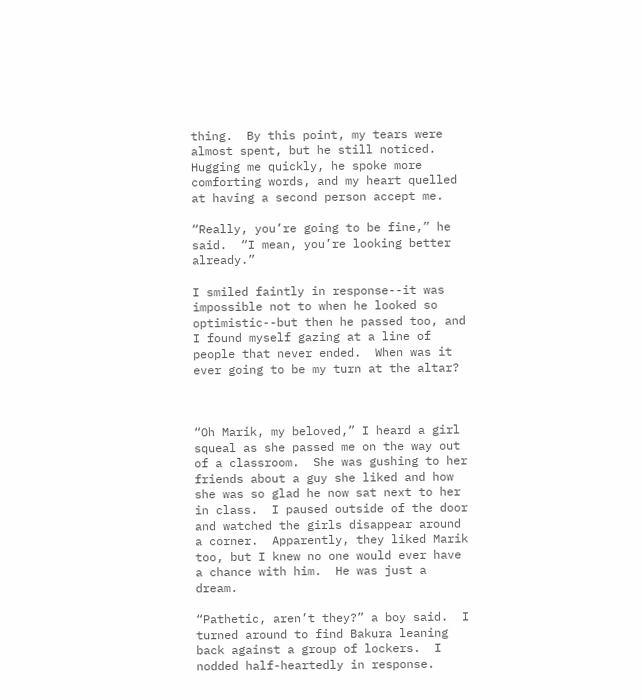thing.  By this point, my tears were almost spent, but he still noticed.  Hugging me quickly, he spoke more comforting words, and my heart quelled at having a second person accept me.

“Really, you’re going to be fine,” he said.  “I mean, you’re looking better already.”

I smiled faintly in response--it was impossible not to when he looked so optimistic--but then he passed too, and I found myself gazing at a line of people that never ended.  When was it ever going to be my turn at the altar?



“Oh Marik, my beloved,” I heard a girl squeal as she passed me on the way out of a classroom.  She was gushing to her friends about a guy she liked and how she was so glad he now sat next to her in class.  I paused outside of the door and watched the girls disappear around a corner.  Apparently, they liked Marik too, but I knew no one would ever have a chance with him.  He was just a dream.

“Pathetic, aren’t they?” a boy said.  I turned around to find Bakura leaning back against a group of lockers.  I nodded half-heartedly in response.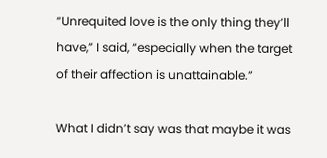“Unrequited love is the only thing they’ll have,” I said, “especially when the target of their affection is unattainable.”

What I didn’t say was that maybe it was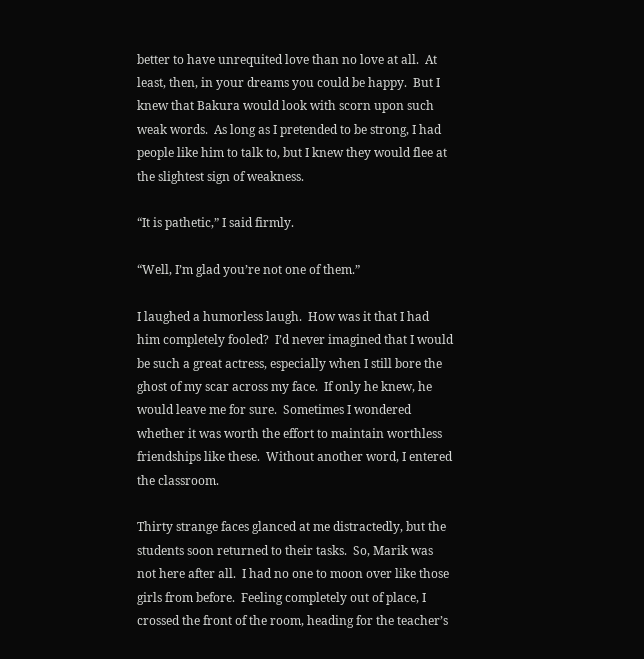better to have unrequited love than no love at all.  At least, then, in your dreams you could be happy.  But I knew that Bakura would look with scorn upon such weak words.  As long as I pretended to be strong, I had people like him to talk to, but I knew they would flee at the slightest sign of weakness.

“It is pathetic,” I said firmly.

“Well, I’m glad you’re not one of them.”

I laughed a humorless laugh.  How was it that I had him completely fooled?  I’d never imagined that I would be such a great actress, especially when I still bore the ghost of my scar across my face.  If only he knew, he would leave me for sure.  Sometimes I wondered whether it was worth the effort to maintain worthless friendships like these.  Without another word, I entered the classroom.

Thirty strange faces glanced at me distractedly, but the students soon returned to their tasks.  So, Marik was not here after all.  I had no one to moon over like those girls from before.  Feeling completely out of place, I crossed the front of the room, heading for the teacher’s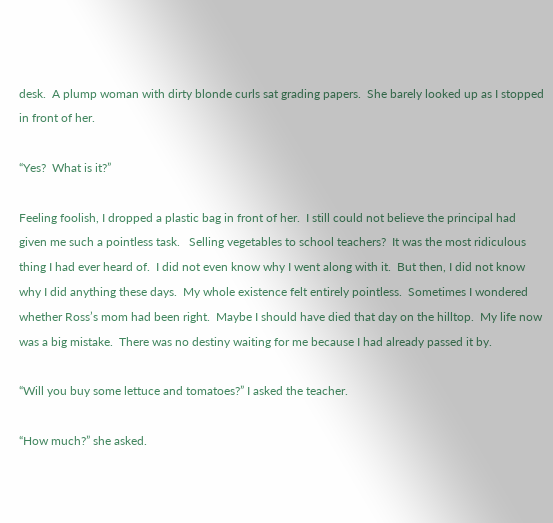desk.  A plump woman with dirty blonde curls sat grading papers.  She barely looked up as I stopped in front of her.

“Yes?  What is it?”

Feeling foolish, I dropped a plastic bag in front of her.  I still could not believe the principal had given me such a pointless task.   Selling vegetables to school teachers?  It was the most ridiculous thing I had ever heard of.  I did not even know why I went along with it.  But then, I did not know why I did anything these days.  My whole existence felt entirely pointless.  Sometimes I wondered whether Ross’s mom had been right.  Maybe I should have died that day on the hilltop.  My life now was a big mistake.  There was no destiny waiting for me because I had already passed it by.

“Will you buy some lettuce and tomatoes?” I asked the teacher.

“How much?” she asked.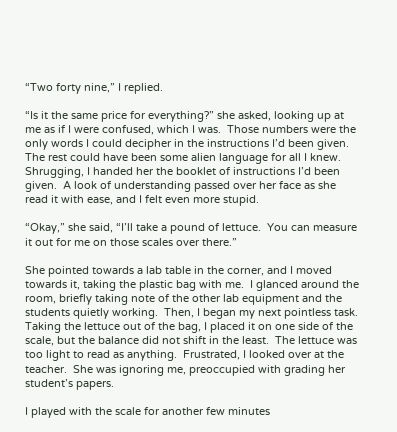“Two forty nine,” I replied.

“Is it the same price for everything?” she asked, looking up at me as if I were confused, which I was.  Those numbers were the only words I could decipher in the instructions I’d been given.  The rest could have been some alien language for all I knew.  Shrugging, I handed her the booklet of instructions I’d been given.  A look of understanding passed over her face as she read it with ease, and I felt even more stupid.

“Okay,” she said, “I’ll take a pound of lettuce.  You can measure it out for me on those scales over there.”

She pointed towards a lab table in the corner, and I moved towards it, taking the plastic bag with me.  I glanced around the room, briefly taking note of the other lab equipment and the students quietly working.  Then, I began my next pointless task.  Taking the lettuce out of the bag, I placed it on one side of the scale, but the balance did not shift in the least.  The lettuce was too light to read as anything.  Frustrated, I looked over at the teacher.  She was ignoring me, preoccupied with grading her student’s papers.

I played with the scale for another few minutes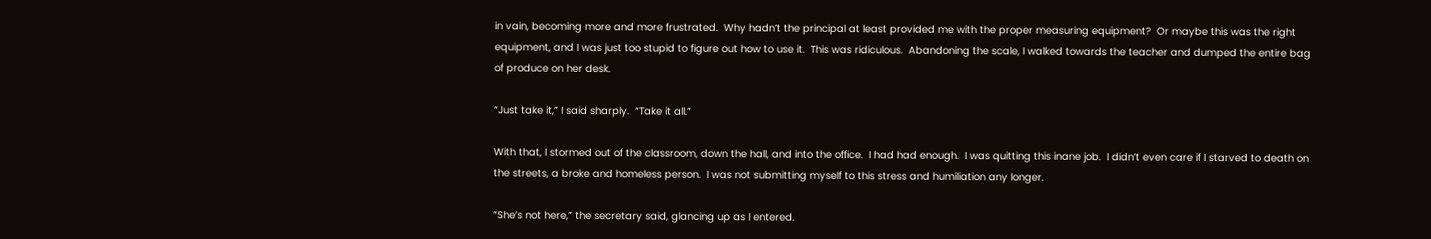in vain, becoming more and more frustrated.  Why hadn’t the principal at least provided me with the proper measuring equipment?  Or maybe this was the right equipment, and I was just too stupid to figure out how to use it.  This was ridiculous.  Abandoning the scale, I walked towards the teacher and dumped the entire bag of produce on her desk.

“Just take it,” I said sharply.  “Take it all.”

With that, I stormed out of the classroom, down the hall, and into the office.  I had had enough.  I was quitting this inane job.  I didn’t even care if I starved to death on the streets, a broke and homeless person.  I was not submitting myself to this stress and humiliation any longer.

“She’s not here,” the secretary said, glancing up as I entered.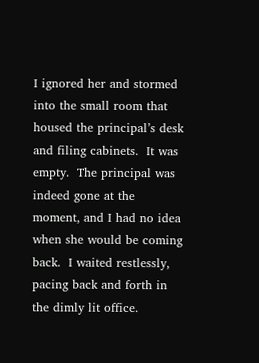I ignored her and stormed into the small room that housed the principal’s desk and filing cabinets.  It was empty.  The principal was indeed gone at the moment, and I had no idea when she would be coming back.  I waited restlessly, pacing back and forth in the dimly lit office.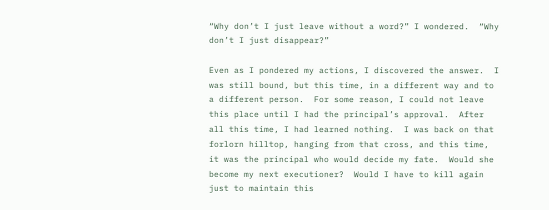“Why don’t I just leave without a word?” I wondered.  “Why don’t I just disappear?”

Even as I pondered my actions, I discovered the answer.  I was still bound, but this time, in a different way and to a different person.  For some reason, I could not leave this place until I had the principal’s approval.  After all this time, I had learned nothing.  I was back on that forlorn hilltop, hanging from that cross, and this time, it was the principal who would decide my fate.  Would she become my next executioner?  Would I have to kill again just to maintain this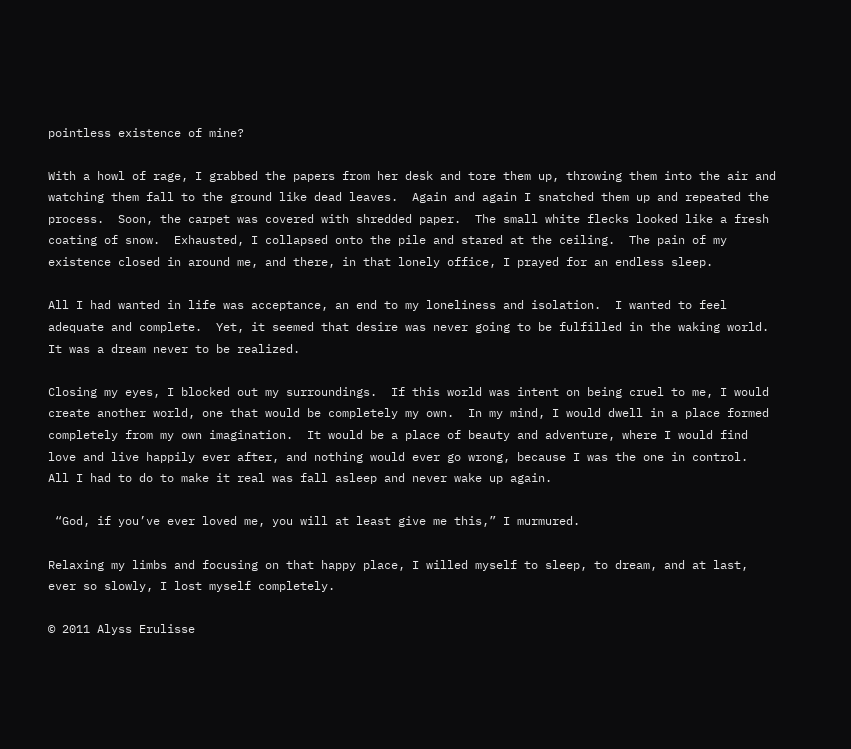pointless existence of mine?

With a howl of rage, I grabbed the papers from her desk and tore them up, throwing them into the air and watching them fall to the ground like dead leaves.  Again and again I snatched them up and repeated the process.  Soon, the carpet was covered with shredded paper.  The small white flecks looked like a fresh coating of snow.  Exhausted, I collapsed onto the pile and stared at the ceiling.  The pain of my existence closed in around me, and there, in that lonely office, I prayed for an endless sleep.

All I had wanted in life was acceptance, an end to my loneliness and isolation.  I wanted to feel adequate and complete.  Yet, it seemed that desire was never going to be fulfilled in the waking world.  It was a dream never to be realized.

Closing my eyes, I blocked out my surroundings.  If this world was intent on being cruel to me, I would create another world, one that would be completely my own.  In my mind, I would dwell in a place formed completely from my own imagination.  It would be a place of beauty and adventure, where I would find love and live happily ever after, and nothing would ever go wrong, because I was the one in control.  All I had to do to make it real was fall asleep and never wake up again.

 “God, if you’ve ever loved me, you will at least give me this,” I murmured.

Relaxing my limbs and focusing on that happy place, I willed myself to sleep, to dream, and at last, ever so slowly, I lost myself completely.

© 2011 Alyss Erulisse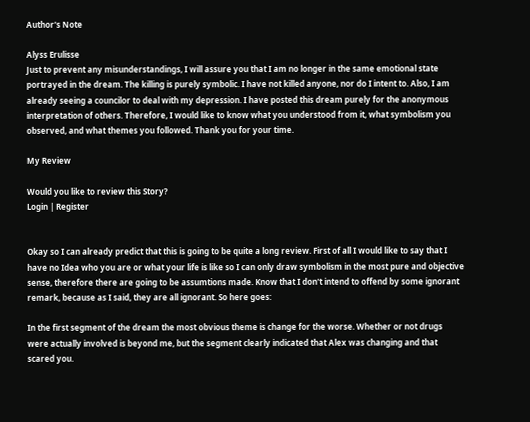Author's Note

Alyss Erulisse
Just to prevent any misunderstandings, I will assure you that I am no longer in the same emotional state portrayed in the dream. The killing is purely symbolic. I have not killed anyone, nor do I intent to. Also, I am already seeing a councilor to deal with my depression. I have posted this dream purely for the anonymous interpretation of others. Therefore, I would like to know what you understood from it, what symbolism you observed, and what themes you followed. Thank you for your time.

My Review

Would you like to review this Story?
Login | Register


Okay so I can already predict that this is going to be quite a long review. First of all I would like to say that I have no Idea who you are or what your life is like so I can only draw symbolism in the most pure and objective sense, therefore there are going to be assumtions made. Know that I don't intend to offend by some ignorant remark, because as I said, they are all ignorant. So here goes:

In the first segment of the dream the most obvious theme is change for the worse. Whether or not drugs were actually involved is beyond me, but the segment clearly indicated that Alex was changing and that scared you.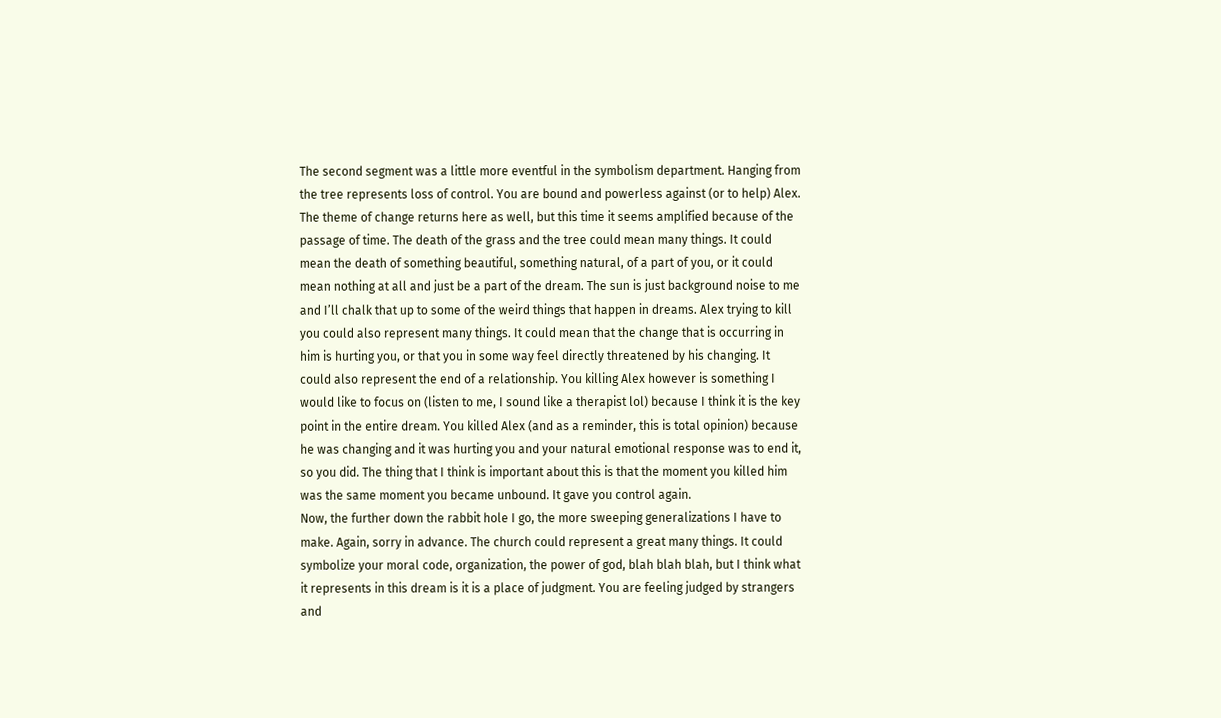The second segment was a little more eventful in the symbolism department. Hanging from the tree represents loss of control. You are bound and powerless against (or to help) Alex. The theme of change returns here as well, but this time it seems amplified because of the passage of time. The death of the grass and the tree could mean many things. It could mean the death of something beautiful, something natural, of a part of you, or it could mean nothing at all and just be a part of the dream. The sun is just background noise to me and I’ll chalk that up to some of the weird things that happen in dreams. Alex trying to kill you could also represent many things. It could mean that the change that is occurring in him is hurting you, or that you in some way feel directly threatened by his changing. It could also represent the end of a relationship. You killing Alex however is something I would like to focus on (listen to me, I sound like a therapist lol) because I think it is the key point in the entire dream. You killed Alex (and as a reminder, this is total opinion) because he was changing and it was hurting you and your natural emotional response was to end it, so you did. The thing that I think is important about this is that the moment you killed him was the same moment you became unbound. It gave you control again.
Now, the further down the rabbit hole I go, the more sweeping generalizations I have to make. Again, sorry in advance. The church could represent a great many things. It could symbolize your moral code, organization, the power of god, blah blah blah, but I think what it represents in this dream is it is a place of judgment. You are feeling judged by strangers and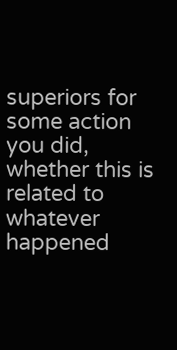superiors for some action you did, whether this is related to whatever happened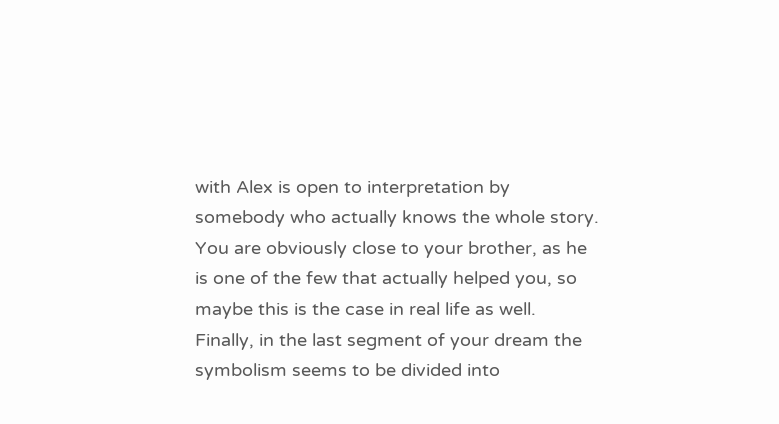with Alex is open to interpretation by somebody who actually knows the whole story. You are obviously close to your brother, as he is one of the few that actually helped you, so maybe this is the case in real life as well.
Finally, in the last segment of your dream the symbolism seems to be divided into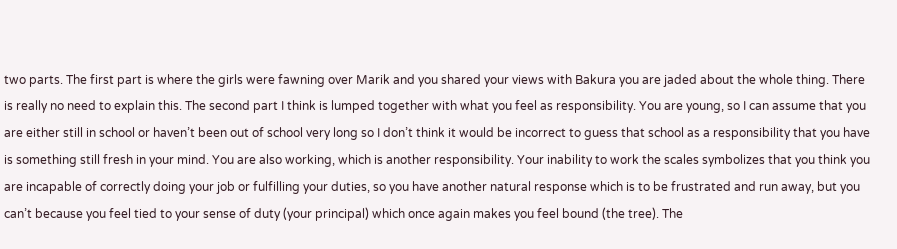two parts. The first part is where the girls were fawning over Marik and you shared your views with Bakura you are jaded about the whole thing. There is really no need to explain this. The second part I think is lumped together with what you feel as responsibility. You are young, so I can assume that you are either still in school or haven’t been out of school very long so I don’t think it would be incorrect to guess that school as a responsibility that you have is something still fresh in your mind. You are also working, which is another responsibility. Your inability to work the scales symbolizes that you think you are incapable of correctly doing your job or fulfilling your duties, so you have another natural response which is to be frustrated and run away, but you can’t because you feel tied to your sense of duty (your principal) which once again makes you feel bound (the tree). The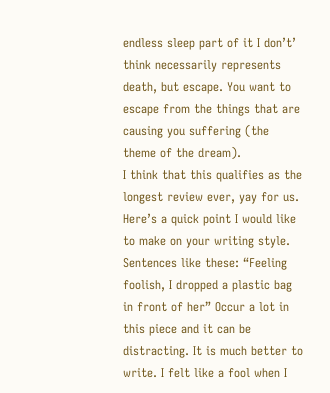endless sleep part of it I don’t’ think necessarily represents death, but escape. You want to escape from the things that are causing you suffering (the theme of the dream).
I think that this qualifies as the longest review ever, yay for us.
Here’s a quick point I would like to make on your writing style. Sentences like these: “Feeling foolish, I dropped a plastic bag in front of her” Occur a lot in this piece and it can be distracting. It is much better to write. I felt like a fool when I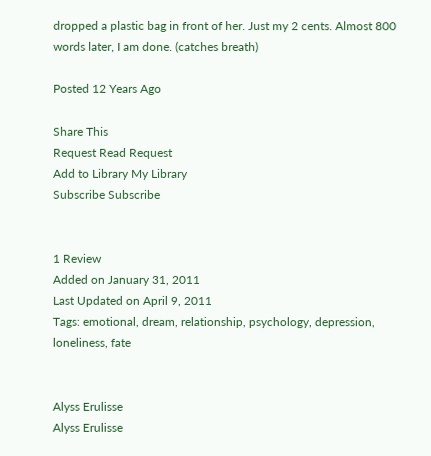dropped a plastic bag in front of her. Just my 2 cents. Almost 800 words later, I am done. (catches breath)

Posted 12 Years Ago

Share This
Request Read Request
Add to Library My Library
Subscribe Subscribe


1 Review
Added on January 31, 2011
Last Updated on April 9, 2011
Tags: emotional, dream, relationship, psychology, depression, loneliness, fate


Alyss Erulisse
Alyss Erulisse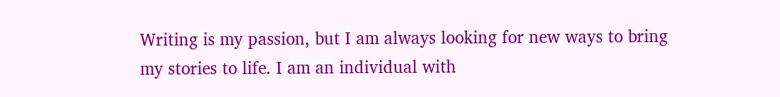Writing is my passion, but I am always looking for new ways to bring my stories to life. I am an individual with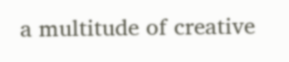a multitude of creative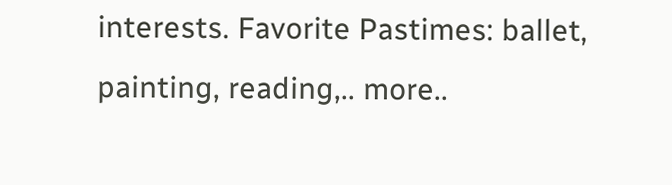interests. Favorite Pastimes: ballet, painting, reading,.. more..